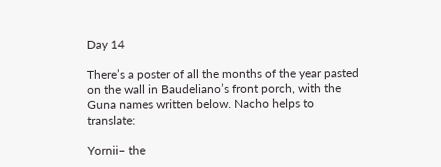Day 14

There’s a poster of all the months of the year pasted on the wall in Baudeliano’s front porch, with the Guna names written below. Nacho helps to translate:

Yornii– the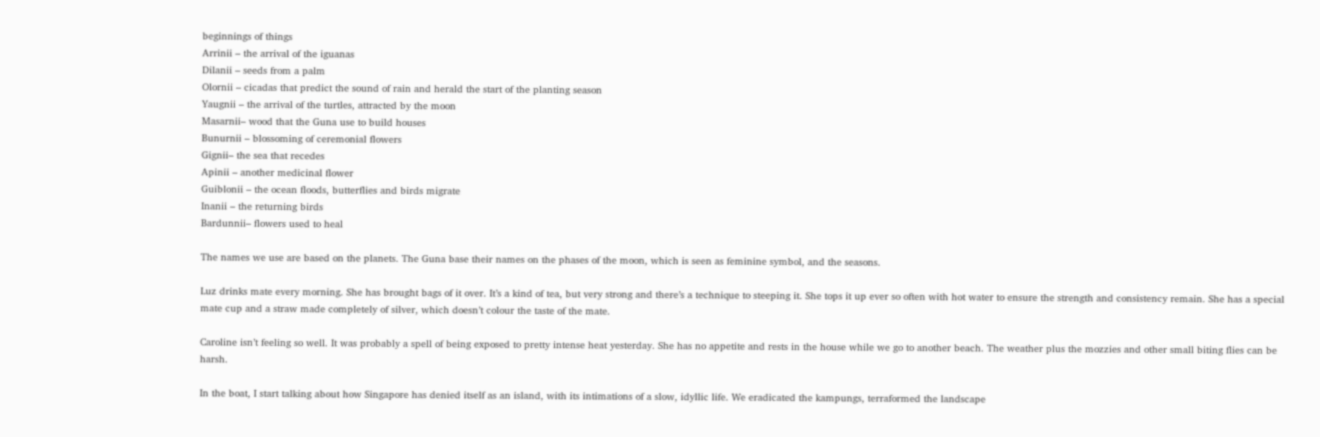beginnings of things
Arrinii – the arrival of the iguanas
Dilanii – seeds from a palm
Olornii – cicadas that predict the sound of rain and herald the start of the planting season
Yaugnii – the arrival of the turtles, attracted by the moon
Masarnii– wood that the Guna use to build houses
Bunurnii – blossoming of ceremonial flowers
Gignii– the sea that recedes
Apinii – another medicinal flower
Guiblonii – the ocean floods, butterflies and birds migrate
Inanii – the returning birds
Bardunnii– flowers used to heal

The names we use are based on the planets. The Guna base their names on the phases of the moon, which is seen as feminine symbol, and the seasons.

Luz drinks mate every morning. She has brought bags of it over. It’s a kind of tea, but very strong and there’s a technique to steeping it. She tops it up ever so often with hot water to ensure the strength and consistency remain. She has a special mate cup and a straw made completely of silver, which doesn’t colour the taste of the mate.

Caroline isn’t feeling so well. It was probably a spell of being exposed to pretty intense heat yesterday. She has no appetite and rests in the house while we go to another beach. The weather plus the mozzies and other small biting flies can be harsh.

In the boat, I start talking about how Singapore has denied itself as an island, with its intimations of a slow, idyllic life. We eradicated the kampungs, terraformed the landscape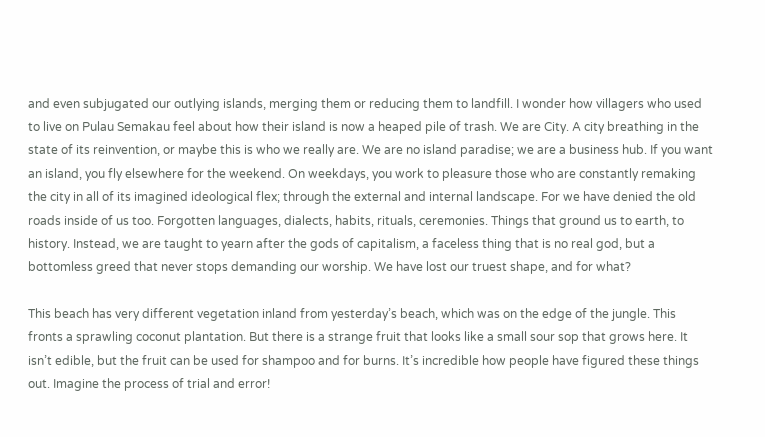and even subjugated our outlying islands, merging them or reducing them to landfill. I wonder how villagers who used to live on Pulau Semakau feel about how their island is now a heaped pile of trash. We are City. A city breathing in the state of its reinvention, or maybe this is who we really are. We are no island paradise; we are a business hub. If you want an island, you fly elsewhere for the weekend. On weekdays, you work to pleasure those who are constantly remaking the city in all of its imagined ideological flex; through the external and internal landscape. For we have denied the old roads inside of us too. Forgotten languages, dialects, habits, rituals, ceremonies. Things that ground us to earth, to history. Instead, we are taught to yearn after the gods of capitalism, a faceless thing that is no real god, but a bottomless greed that never stops demanding our worship. We have lost our truest shape, and for what?

This beach has very different vegetation inland from yesterday’s beach, which was on the edge of the jungle. This fronts a sprawling coconut plantation. But there is a strange fruit that looks like a small sour sop that grows here. It isn’t edible, but the fruit can be used for shampoo and for burns. It’s incredible how people have figured these things out. Imagine the process of trial and error!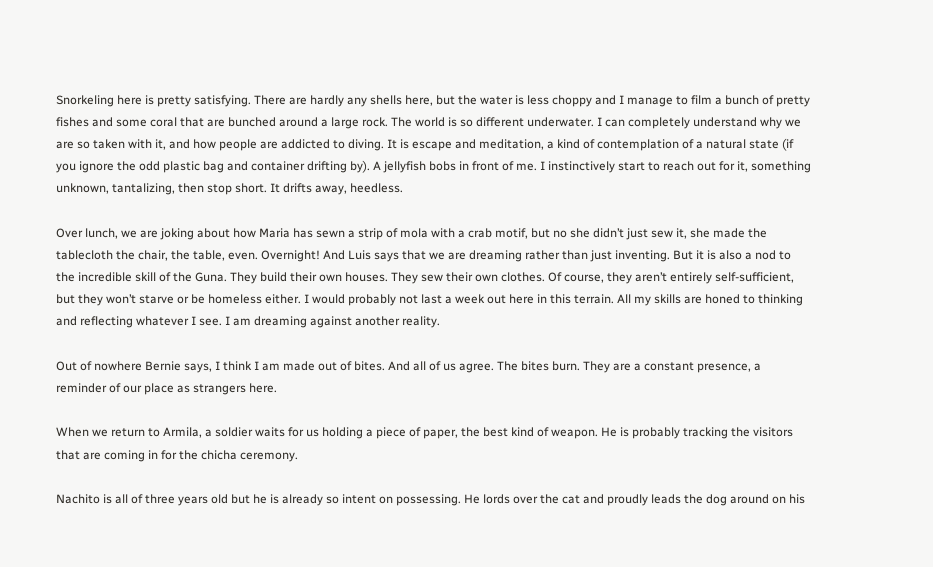Snorkeling here is pretty satisfying. There are hardly any shells here, but the water is less choppy and I manage to film a bunch of pretty fishes and some coral that are bunched around a large rock. The world is so different underwater. I can completely understand why we are so taken with it, and how people are addicted to diving. It is escape and meditation, a kind of contemplation of a natural state (if you ignore the odd plastic bag and container drifting by). A jellyfish bobs in front of me. I instinctively start to reach out for it, something unknown, tantalizing, then stop short. It drifts away, heedless.

Over lunch, we are joking about how Maria has sewn a strip of mola with a crab motif, but no she didn’t just sew it, she made the tablecloth the chair, the table, even. Overnight! And Luis says that we are dreaming rather than just inventing. But it is also a nod to the incredible skill of the Guna. They build their own houses. They sew their own clothes. Of course, they aren’t entirely self-sufficient, but they won’t starve or be homeless either. I would probably not last a week out here in this terrain. All my skills are honed to thinking and reflecting whatever I see. I am dreaming against another reality.

Out of nowhere Bernie says, I think I am made out of bites. And all of us agree. The bites burn. They are a constant presence, a reminder of our place as strangers here.

When we return to Armila, a soldier waits for us holding a piece of paper, the best kind of weapon. He is probably tracking the visitors that are coming in for the chicha ceremony.

Nachito is all of three years old but he is already so intent on possessing. He lords over the cat and proudly leads the dog around on his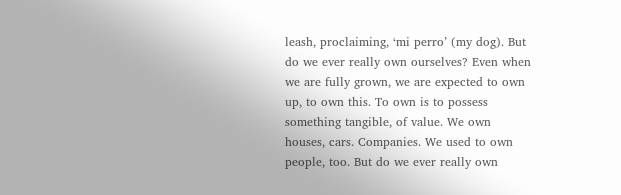leash, proclaiming, ‘mi perro’ (my dog). But do we ever really own ourselves? Even when we are fully grown, we are expected to own up, to own this. To own is to possess something tangible, of value. We own houses, cars. Companies. We used to own people, too. But do we ever really own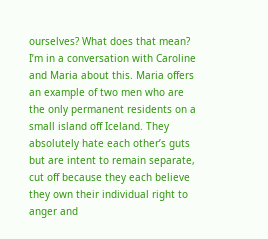ourselves? What does that mean? I’m in a conversation with Caroline and Maria about this. Maria offers an example of two men who are the only permanent residents on a small island off Iceland. They absolutely hate each other’s guts but are intent to remain separate, cut off because they each believe they own their individual right to anger and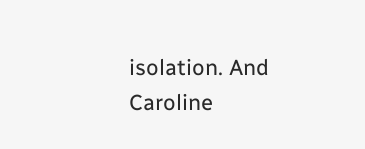isolation. And Caroline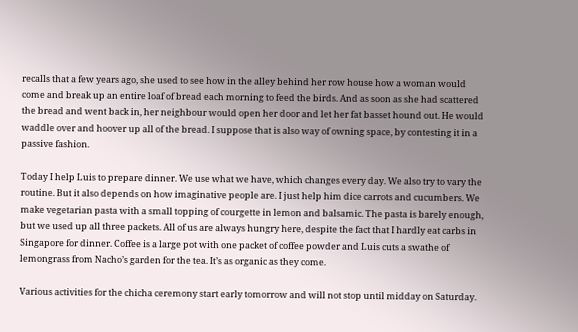recalls that a few years ago, she used to see how in the alley behind her row house how a woman would come and break up an entire loaf of bread each morning to feed the birds. And as soon as she had scattered the bread and went back in, her neighbour would open her door and let her fat basset hound out. He would waddle over and hoover up all of the bread. I suppose that is also way of owning space, by contesting it in a passive fashion.

Today I help Luis to prepare dinner. We use what we have, which changes every day. We also try to vary the routine. But it also depends on how imaginative people are. I just help him dice carrots and cucumbers. We make vegetarian pasta with a small topping of courgette in lemon and balsamic. The pasta is barely enough, but we used up all three packets. All of us are always hungry here, despite the fact that I hardly eat carbs in Singapore for dinner. Coffee is a large pot with one packet of coffee powder and Luis cuts a swathe of lemongrass from Nacho’s garden for the tea. It’s as organic as they come.

Various activities for the chicha ceremony start early tomorrow and will not stop until midday on Saturday.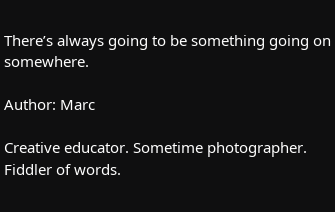There’s always going to be something going on somewhere.

Author: Marc

Creative educator. Sometime photographer. Fiddler of words.